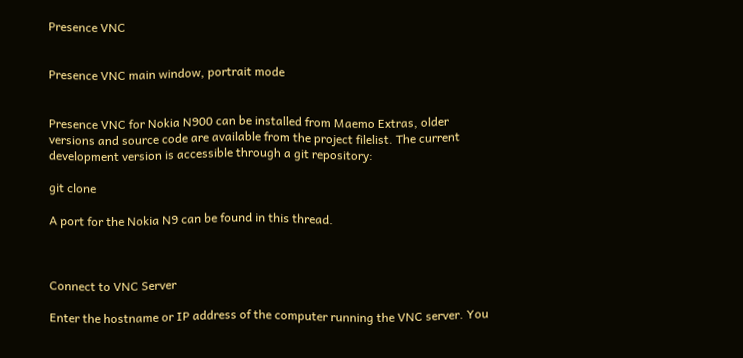Presence VNC


Presence VNC main window, portrait mode


Presence VNC for Nokia N900 can be installed from Maemo Extras, older versions and source code are available from the project filelist. The current development version is accessible through a git repository:

git clone

A port for the Nokia N9 can be found in this thread.



Connect to VNC Server

Enter the hostname or IP address of the computer running the VNC server. You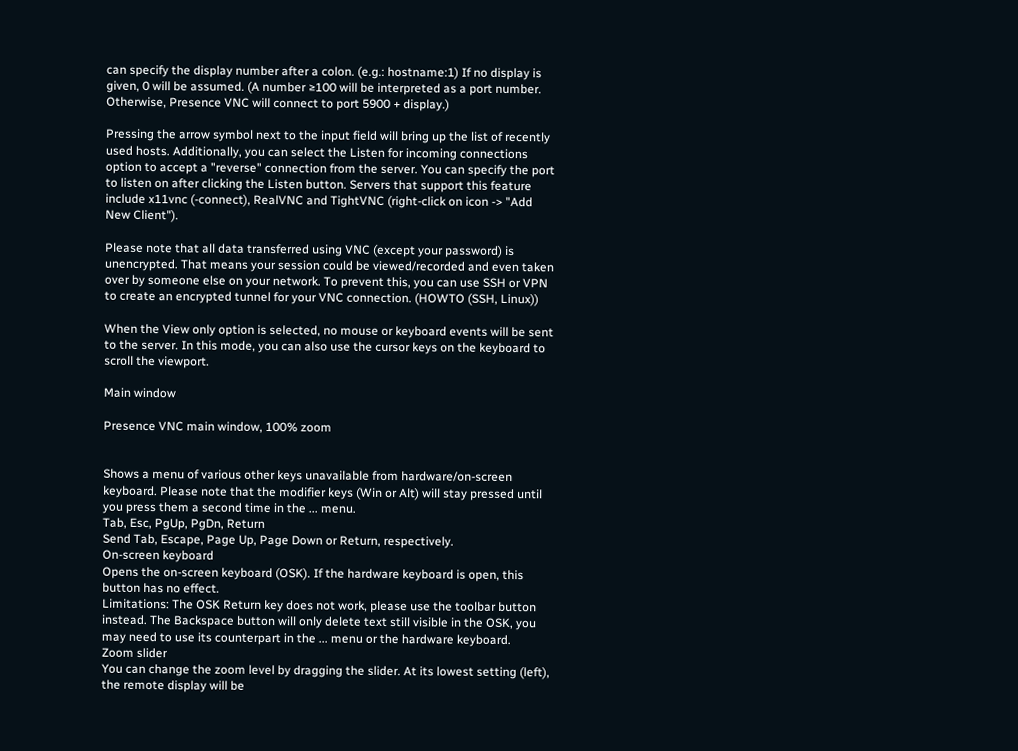can specify the display number after a colon. (e.g.: hostname:1) If no display is given, 0 will be assumed. (A number ≥100 will be interpreted as a port number. Otherwise, Presence VNC will connect to port 5900 + display.)

Pressing the arrow symbol next to the input field will bring up the list of recently used hosts. Additionally, you can select the Listen for incoming connections option to accept a "reverse" connection from the server. You can specify the port to listen on after clicking the Listen button. Servers that support this feature include x11vnc (-connect), RealVNC and TightVNC (right-click on icon -> "Add New Client").

Please note that all data transferred using VNC (except your password) is unencrypted. That means your session could be viewed/recorded and even taken over by someone else on your network. To prevent this, you can use SSH or VPN to create an encrypted tunnel for your VNC connection. (HOWTO (SSH, Linux))

When the View only option is selected, no mouse or keyboard events will be sent to the server. In this mode, you can also use the cursor keys on the keyboard to scroll the viewport.

Main window

Presence VNC main window, 100% zoom


Shows a menu of various other keys unavailable from hardware/on-screen keyboard. Please note that the modifier keys (Win or Alt) will stay pressed until you press them a second time in the ... menu.
Tab, Esc, PgUp, PgDn, Return
Send Tab, Escape, Page Up, Page Down or Return, respectively.
On-screen keyboard
Opens the on-screen keyboard (OSK). If the hardware keyboard is open, this button has no effect.
Limitations: The OSK Return key does not work, please use the toolbar button instead. The Backspace button will only delete text still visible in the OSK, you may need to use its counterpart in the ... menu or the hardware keyboard.
Zoom slider
You can change the zoom level by dragging the slider. At its lowest setting (left), the remote display will be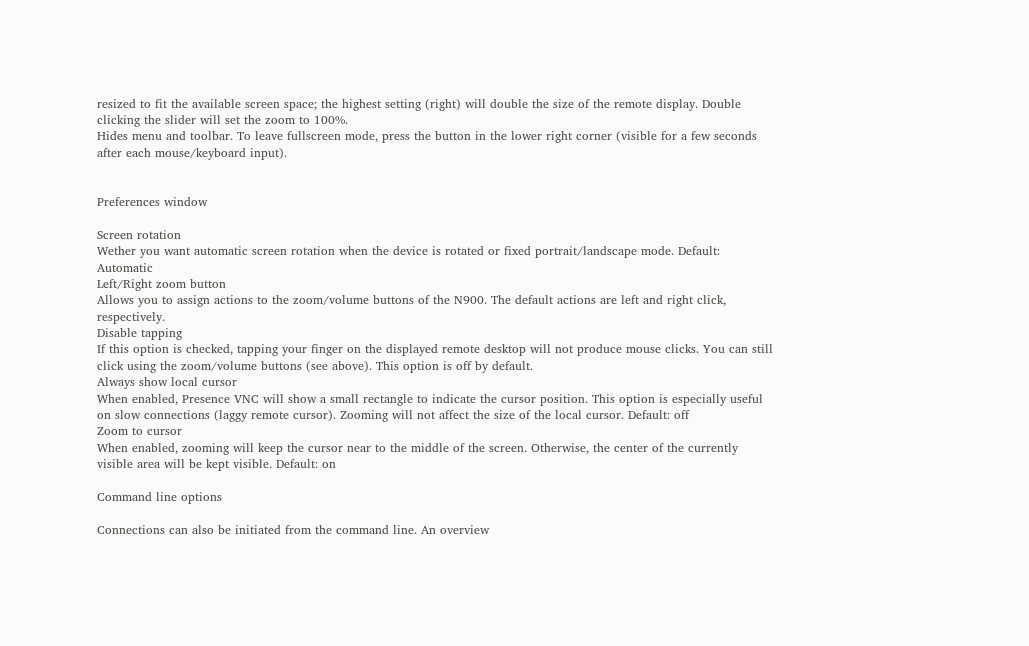resized to fit the available screen space; the highest setting (right) will double the size of the remote display. Double clicking the slider will set the zoom to 100%.
Hides menu and toolbar. To leave fullscreen mode, press the button in the lower right corner (visible for a few seconds after each mouse/keyboard input).


Preferences window

Screen rotation
Wether you want automatic screen rotation when the device is rotated or fixed portrait/landscape mode. Default: Automatic
Left/Right zoom button
Allows you to assign actions to the zoom/volume buttons of the N900. The default actions are left and right click, respectively.
Disable tapping
If this option is checked, tapping your finger on the displayed remote desktop will not produce mouse clicks. You can still click using the zoom/volume buttons (see above). This option is off by default.
Always show local cursor
When enabled, Presence VNC will show a small rectangle to indicate the cursor position. This option is especially useful on slow connections (laggy remote cursor). Zooming will not affect the size of the local cursor. Default: off
Zoom to cursor
When enabled, zooming will keep the cursor near to the middle of the screen. Otherwise, the center of the currently visible area will be kept visible. Default: on

Command line options

Connections can also be initiated from the command line. An overview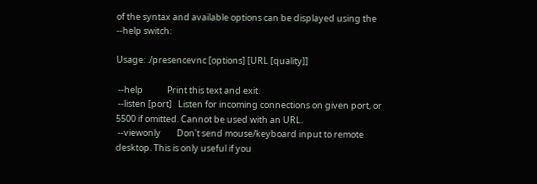of the syntax and available options can be displayed using the --help switch:

Usage: ./presencevnc [options] [URL [quality]]

 --help            Print this text and exit.
 --listen [port]   Listen for incoming connections on given port, or 5500 if omitted. Cannot be used with an URL.
 --viewonly        Don't send mouse/keyboard input to remote desktop. This is only useful if you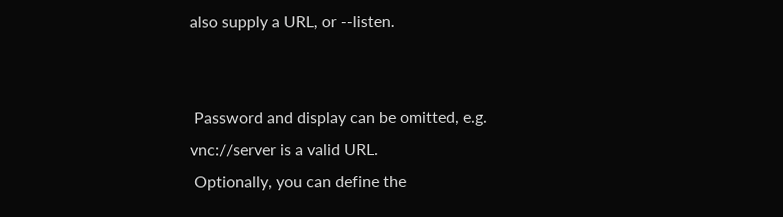also supply a URL, or --listen.


 Password and display can be omitted, e.g. vnc://server is a valid URL.
 Optionally, you can define the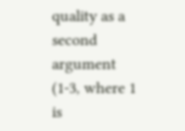quality as a second argument (1-3, where 1 is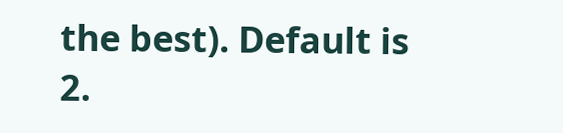the best). Default is 2.